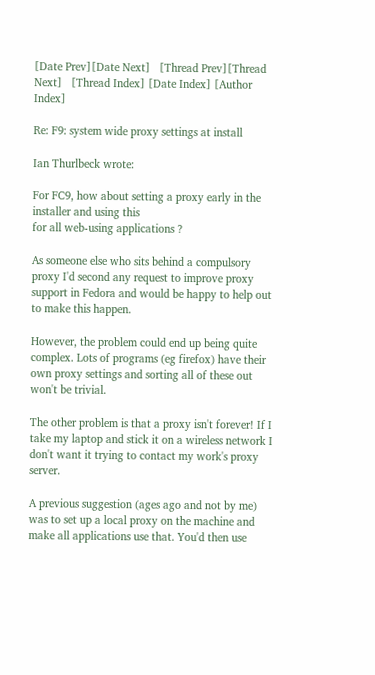[Date Prev][Date Next]   [Thread Prev][Thread Next]   [Thread Index] [Date Index] [Author Index]

Re: F9: system wide proxy settings at install

Ian Thurlbeck wrote:

For FC9, how about setting a proxy early in the installer and using this
for all web-using applications ?

As someone else who sits behind a compulsory proxy I'd second any request to improve proxy support in Fedora and would be happy to help out to make this happen.

However, the problem could end up being quite complex. Lots of programs (eg firefox) have their own proxy settings and sorting all of these out won't be trivial.

The other problem is that a proxy isn't forever! If I take my laptop and stick it on a wireless network I don't want it trying to contact my work's proxy server.

A previous suggestion (ages ago and not by me) was to set up a local proxy on the machine and make all applications use that. You'd then use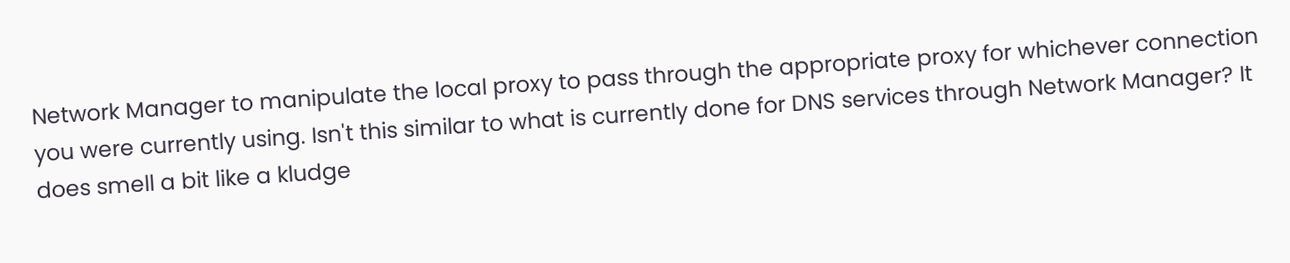Network Manager to manipulate the local proxy to pass through the appropriate proxy for whichever connection you were currently using. Isn't this similar to what is currently done for DNS services through Network Manager? It does smell a bit like a kludge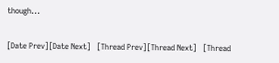though...


[Date Prev][Date Next]   [Thread Prev][Thread Next]   [Thread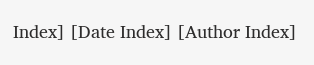Index] [Date Index] [Author Index]